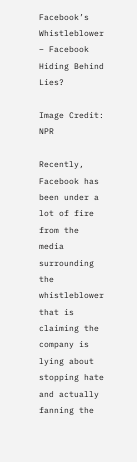Facebook’s Whistleblower – Facebook Hiding Behind Lies?

Image Credit: NPR

Recently, Facebook has been under a lot of fire from the media surrounding the whistleblower that is claiming the company is lying about stopping hate and actually fanning the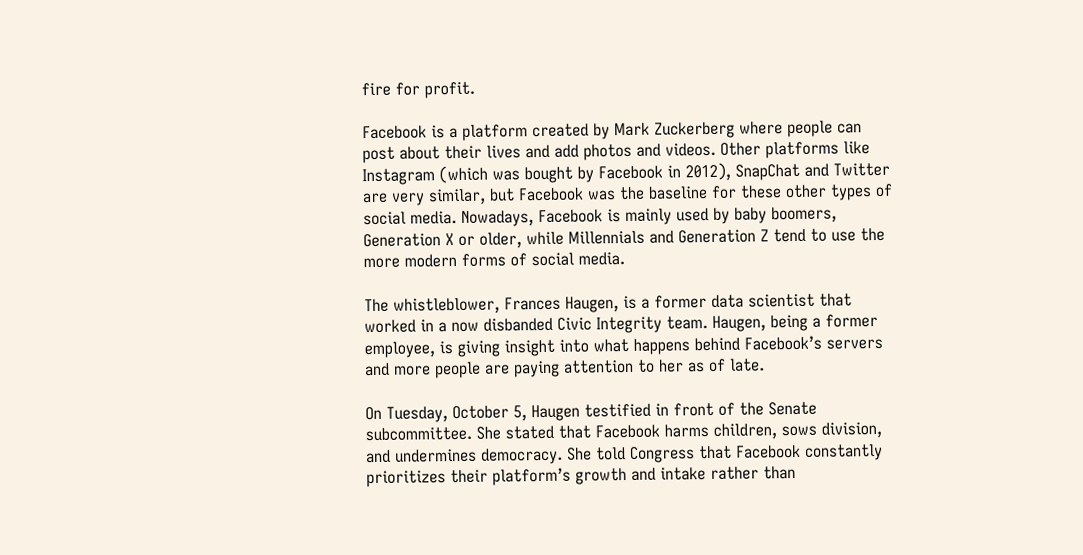fire for profit.

Facebook is a platform created by Mark Zuckerberg where people can post about their lives and add photos and videos. Other platforms like Instagram (which was bought by Facebook in 2012), SnapChat and Twitter are very similar, but Facebook was the baseline for these other types of social media. Nowadays, Facebook is mainly used by baby boomers, Generation X or older, while Millennials and Generation Z tend to use the more modern forms of social media.

The whistleblower, Frances Haugen, is a former data scientist that worked in a now disbanded Civic Integrity team. Haugen, being a former employee, is giving insight into what happens behind Facebook’s servers and more people are paying attention to her as of late.

On Tuesday, October 5, Haugen testified in front of the Senate subcommittee. She stated that Facebook harms children, sows division, and undermines democracy. She told Congress that Facebook constantly prioritizes their platform’s growth and intake rather than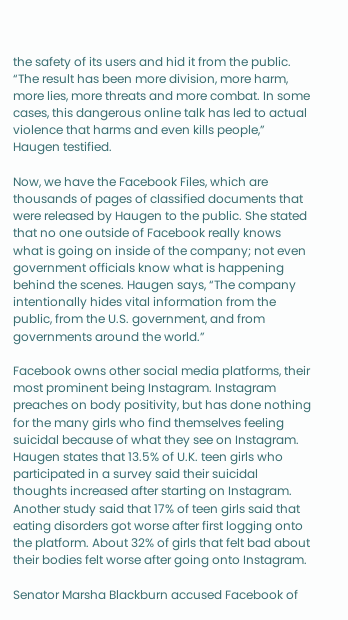the safety of its users and hid it from the public. “The result has been more division, more harm, more lies, more threats and more combat. In some cases, this dangerous online talk has led to actual violence that harms and even kills people,” Haugen testified.

Now, we have the Facebook Files, which are thousands of pages of classified documents that were released by Haugen to the public. She stated that no one outside of Facebook really knows what is going on inside of the company; not even government officials know what is happening behind the scenes. Haugen says, “The company intentionally hides vital information from the public, from the U.S. government, and from governments around the world.”

Facebook owns other social media platforms, their most prominent being Instagram. Instagram preaches on body positivity, but has done nothing for the many girls who find themselves feeling suicidal because of what they see on Instagram. Haugen states that 13.5% of U.K. teen girls who participated in a survey said their suicidal thoughts increased after starting on Instagram. Another study said that 17% of teen girls said that eating disorders got worse after first logging onto the platform. About 32% of girls that felt bad about their bodies felt worse after going onto Instagram.

Senator Marsha Blackburn accused Facebook of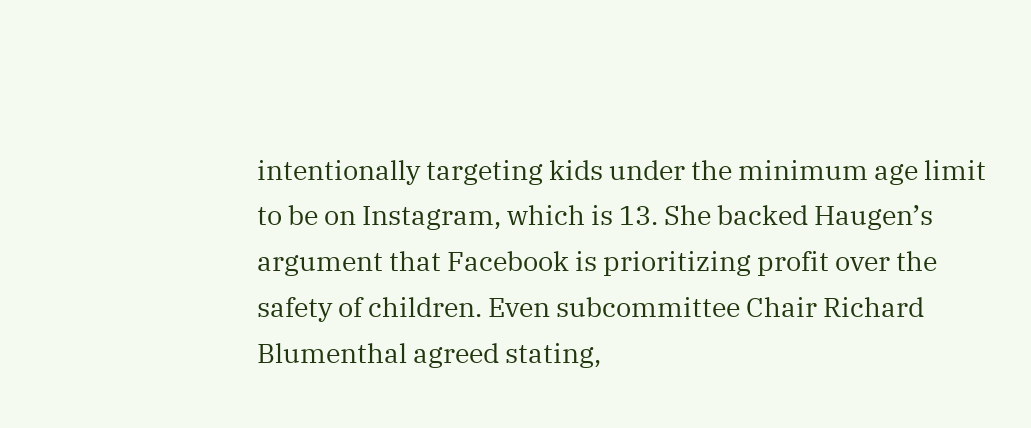intentionally targeting kids under the minimum age limit to be on Instagram, which is 13. She backed Haugen’s argument that Facebook is prioritizing profit over the safety of children. Even subcommittee Chair Richard Blumenthal agreed stating,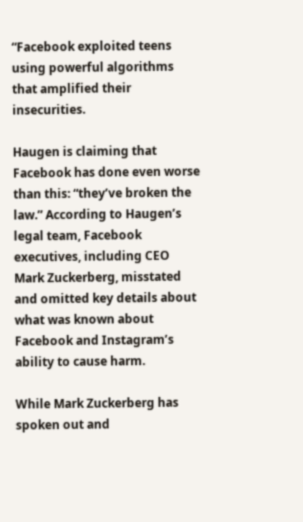“Facebook exploited teens using powerful algorithms that amplified their insecurities.

Haugen is claiming that Facebook has done even worse than this: “they’ve broken the law.” According to Haugen’s legal team, Facebook executives, including CEO Mark Zuckerberg, misstated and omitted key details about what was known about Facebook and Instagram’s ability to cause harm.

While Mark Zuckerberg has spoken out and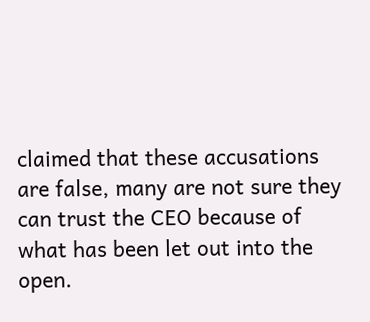claimed that these accusations are false, many are not sure they can trust the CEO because of what has been let out into the open.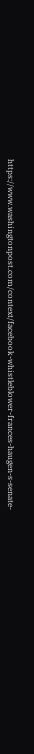https://www.washingtonpost.com/context/facebook-whistleblower-frances-haugen-s-senate-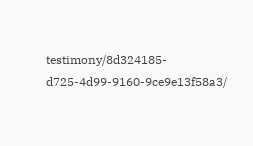testimony/8d324185-d725-4d99-9160-9ce9e13f58a3/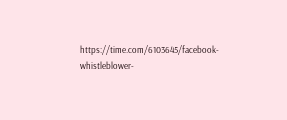https://time.com/6103645/facebook-whistleblower-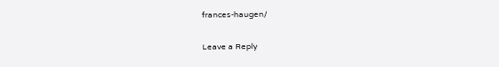frances-haugen/

Leave a Reply